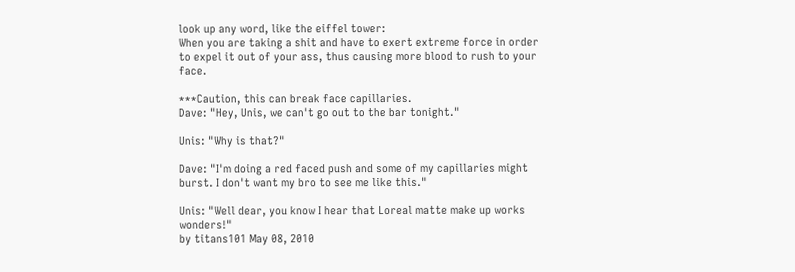look up any word, like the eiffel tower:
When you are taking a shit and have to exert extreme force in order to expel it out of your ass, thus causing more blood to rush to your face.

***Caution, this can break face capillaries.
Dave: "Hey, Unis, we can't go out to the bar tonight."

Unis: "Why is that?"

Dave: "I'm doing a red faced push and some of my capillaries might burst. I don't want my bro to see me like this."

Unis: "Well dear, you know I hear that Loreal matte make up works wonders!"
by titans101 May 08, 2010